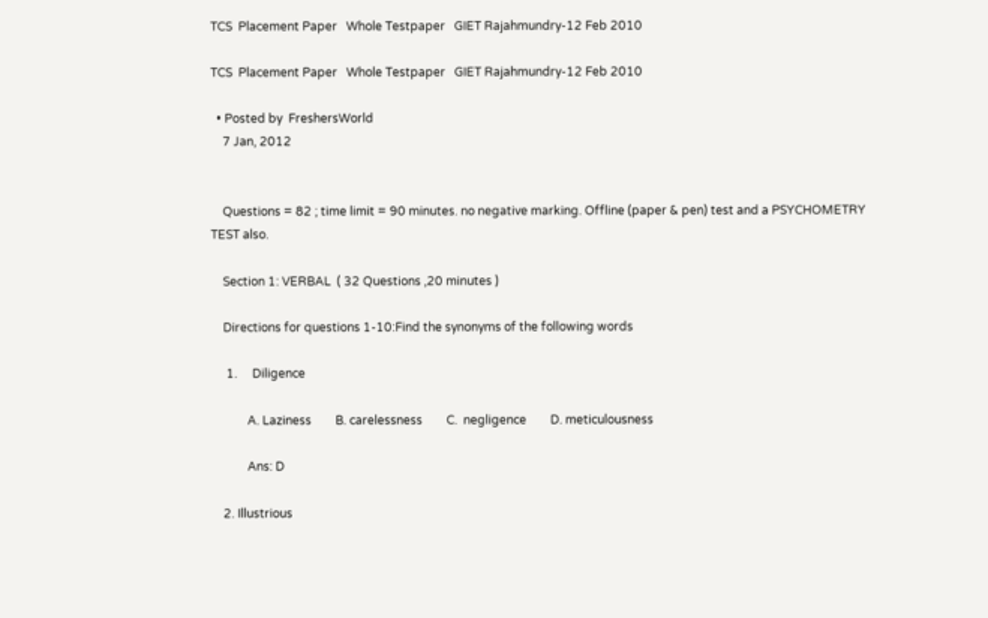TCS  Placement Paper   Whole Testpaper   GIET Rajahmundry-12 Feb 2010

TCS  Placement Paper   Whole Testpaper   GIET Rajahmundry-12 Feb 2010

  • Posted by  FreshersWorld
    7 Jan, 2012


    Questions = 82 ; time limit = 90 minutes. no negative marking. Offline (paper & pen) test and a PSYCHOMETRY TEST also.

    Section 1: VERBAL  ( 32 Questions ,20 minutes )

    Directions for questions 1-10:Find the synonyms of the following words

     1.     Diligence

            A. Laziness        B. carelessness        C.  negligence        D. meticulousness

            Ans: D

    2. Illustrious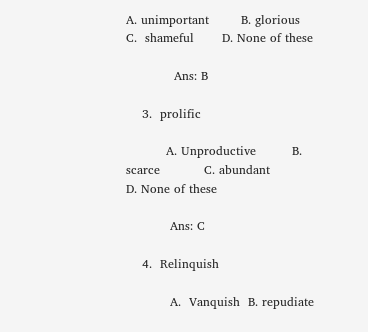A. unimportant        B. glorious        C.  shameful       D. None of these

            Ans: B

    3.  prolific

          A. Unproductive         B. scarce           C. abundant           D. None of these

           Ans: C

    4.  Relinquish

           A.  Vanquish  B. repudiate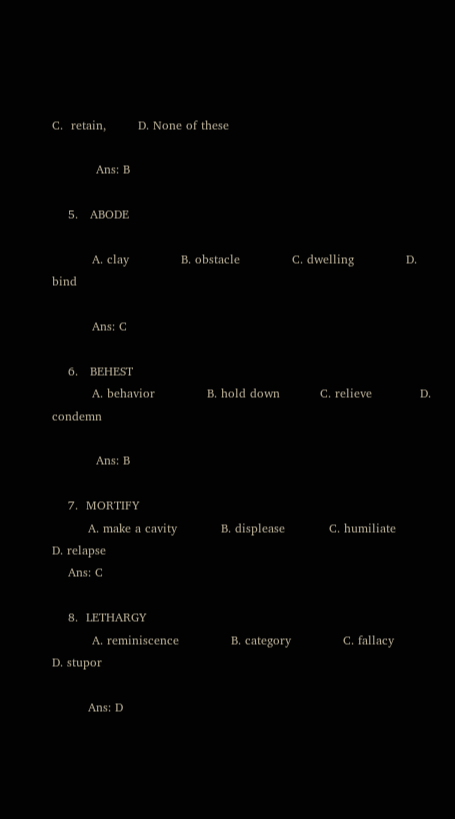C.  retain,        D. None of these

           Ans: B

    5.   ABODE

          A. clay             B. obstacle             C. dwelling             D. bind

          Ans: C

    6.   BEHEST
          A. behavior             B. hold down          C. relieve            D. condemn

           Ans: B

    7.  MORTIFY
         A. make a cavity           B. displease           C. humiliate           D. relapse
    Ans: C

    8.  LETHARGY
          A. reminiscence             B. category             C. fallacy             D. stupor

         Ans: D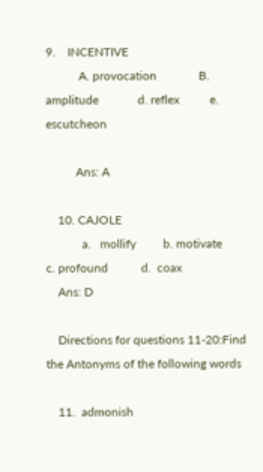9.    INCENTIVE
           A. provocation              B. amplitude             d. reflex          e. escutcheon

          Ans: A

    10. CAJOLE
            a.   mollify         b. motivate           c. profound           d.  coax
    Ans: D

    Directions for questions 11-20:Find the Antonyms of the following words

    11.  admonish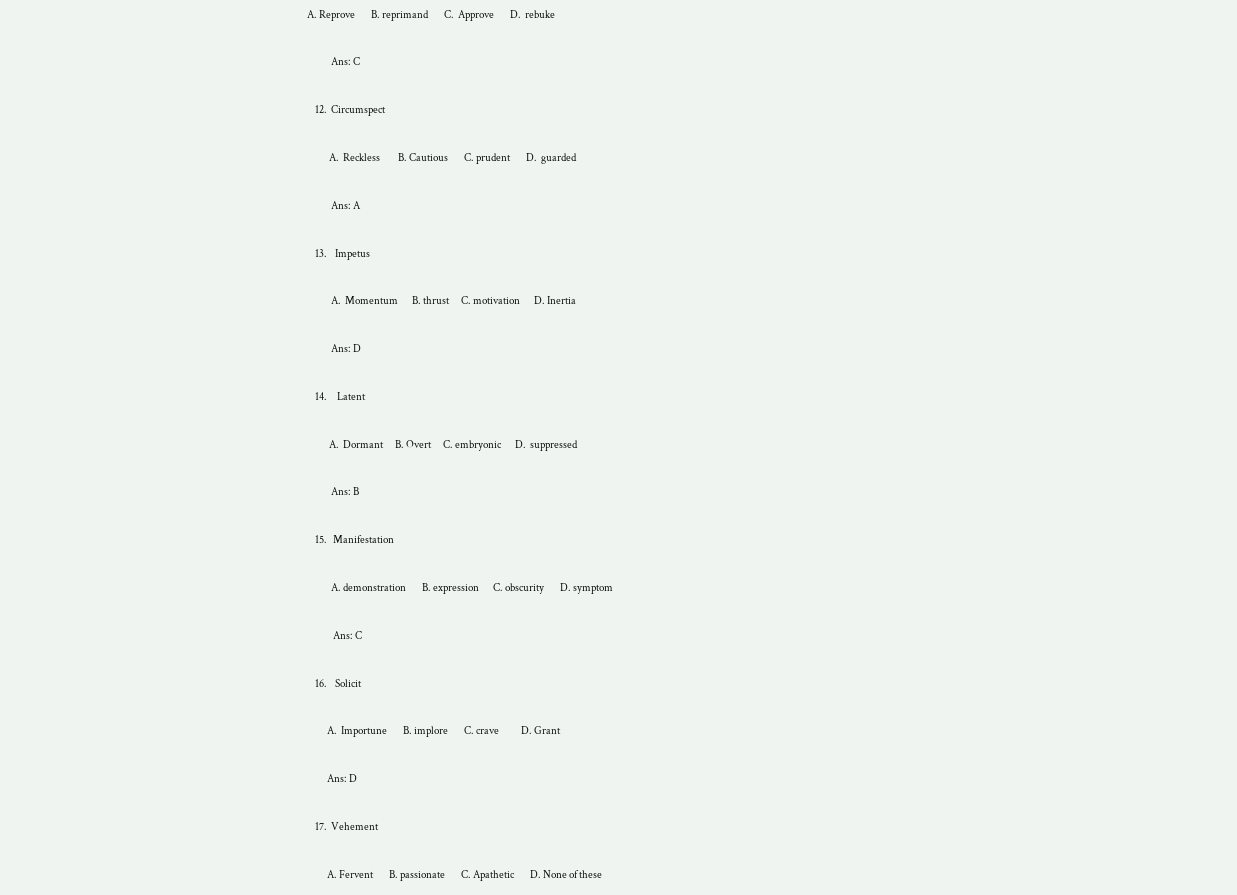A. Reprove        B. reprimand        C.  Approve        D.  rebuke

            Ans: C

    12.  Circumspect

           A.  Reckless         B. Cautious        C. prudent        D.  guarded

            Ans: A

    13.    Impetus

            A.  Momentum       B. thrust      C. motivation       D. Inertia

            Ans: D

    14.     Latent

           A.  Dormant      B. Overt      C. embryonic       D.  suppressed

            Ans: B

    15.   Manifestation

            A. demonstration        B. expression       C. obscurity        D. symptom

             Ans: C

    16.    Solicit

          A.  Importune        B. implore        C. crave           D. Grant

          Ans: D

    17.  Vehement

          A. Fervent        B. passionate        C. Apathetic        D. None of these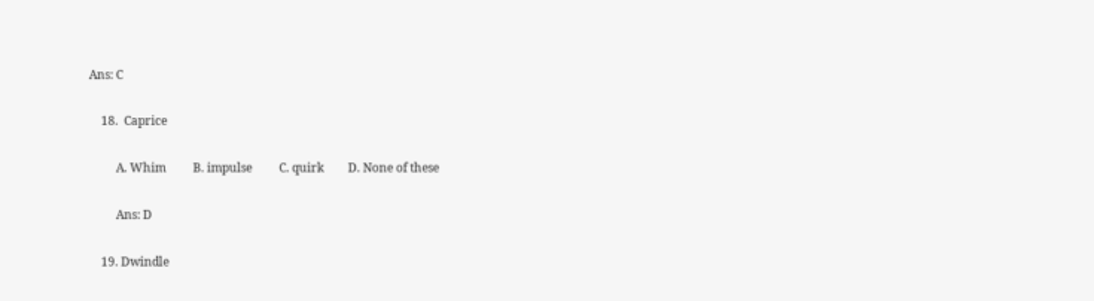Ans: C

    18.  Caprice

         A. Whim         B. impulse         C. quirk        D. None of these

         Ans: D

    19. Dwindle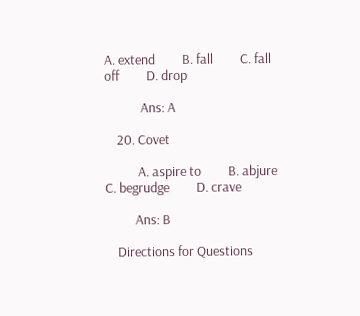A. extend         B. fall         C. fall off         D. drop

            Ans: A

    20. Covet

           A. aspire to         B. abjure        C. begrudge         D. crave

          Ans: B

    Directions for Questions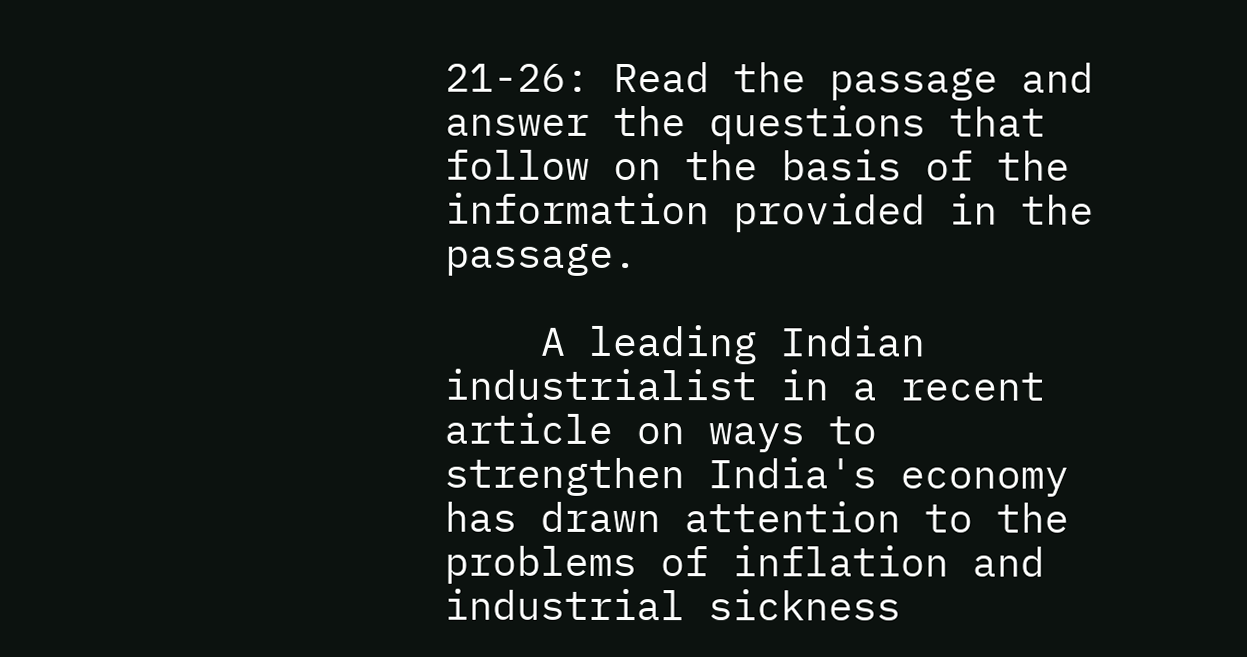21-26: Read the passage and answer the questions that follow on the basis of the information provided in the passage.

    A leading Indian industrialist in a recent article on ways to strengthen India's economy has drawn attention to the problems of inflation and industrial sickness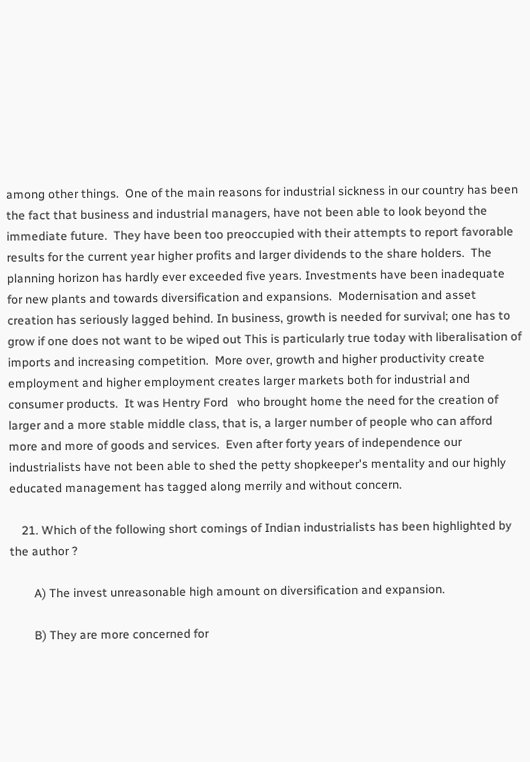among other things.  One of the main reasons for industrial sickness in our country has been the fact that business and industrial managers, have not been able to look beyond the immediate future.  They have been too preoccupied with their attempts to report favorable results for the current year higher profits and larger dividends to the share holders.  The planning horizon has hardly ever exceeded five years. Investments have been inadequate for new plants and towards diversification and expansions.  Modernisation and asset creation has seriously lagged behind. In business, growth is needed for survival; one has to grow if one does not want to be wiped out This is particularly true today with liberalisation of imports and increasing competition.  More over, growth and higher productivity create employment and higher employment creates larger markets both for industrial and consumer products.  It was Hentry Ford   who brought home the need for the creation of larger and a more stable middle class, that is, a larger number of people who can afford more and more of goods and services.  Even after forty years of independence our industrialists have not been able to shed the petty shopkeeper's mentality and our highly educated management has tagged along merrily and without concern.

    21. Which of the following short comings of Indian industrialists has been highlighted by the author ?

        A) The invest unreasonable high amount on diversification and expansion.

        B) They are more concerned for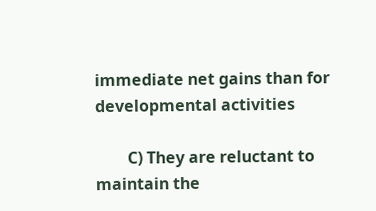immediate net gains than for developmental activities

        C) They are reluctant to maintain the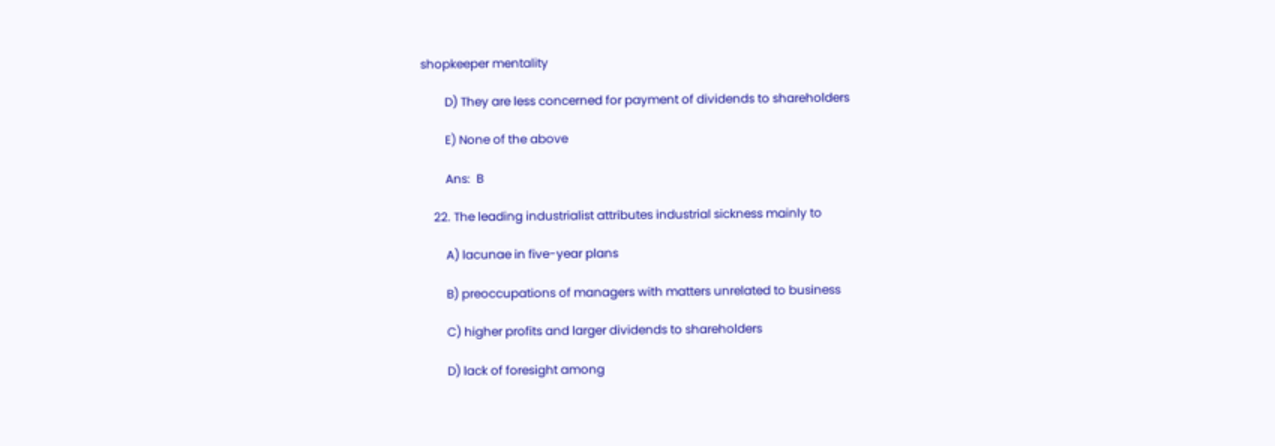shopkeeper mentality

        D) They are less concerned for payment of dividends to shareholders

        E) None of the above

        Ans:  B

    22. The leading industrialist attributes industrial sickness mainly to

        A) lacunae in five-year plans

        B) preoccupations of managers with matters unrelated to business

        C) higher profits and larger dividends to shareholders

        D) lack of foresight among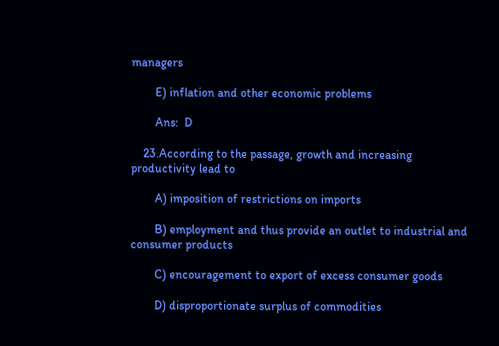managers

        E) inflation and other economic problems

        Ans:  D

    23.According to the passage, growth and increasing productivity lead to

        A) imposition of restrictions on imports

        B) employment and thus provide an outlet to industrial and consumer products

        C) encouragement to export of excess consumer goods

        D) disproportionate surplus of commodities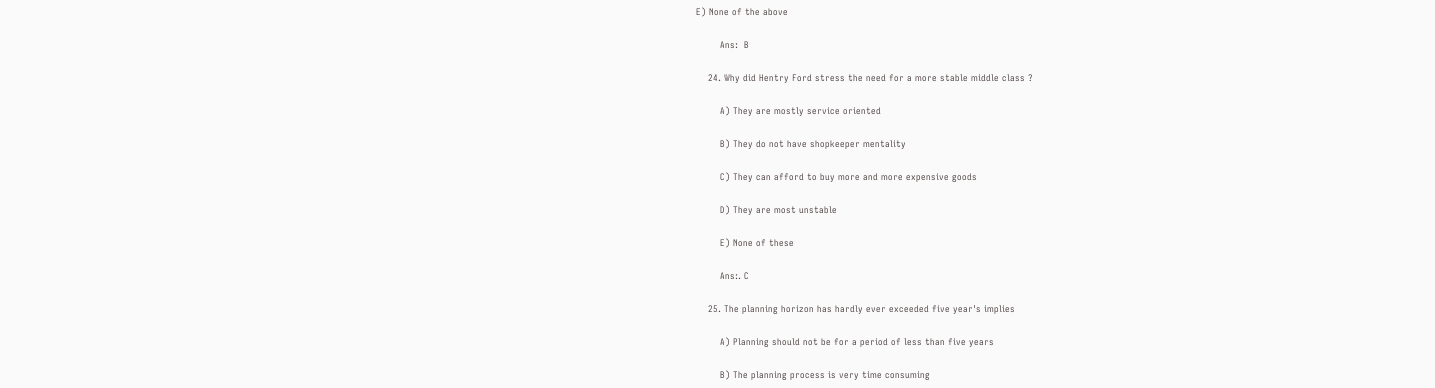E) None of the above

        Ans:  B

    24. Why did Hentry Ford stress the need for a more stable middle class ?

        A) They are mostly service oriented

        B) They do not have shopkeeper mentality

        C) They can afford to buy more and more expensive goods

        D) They are most unstable

        E) None of these

        Ans:. C

    25. The planning horizon has hardly ever exceeded five year's implies

        A) Planning should not be for a period of less than five years

        B) The planning process is very time consuming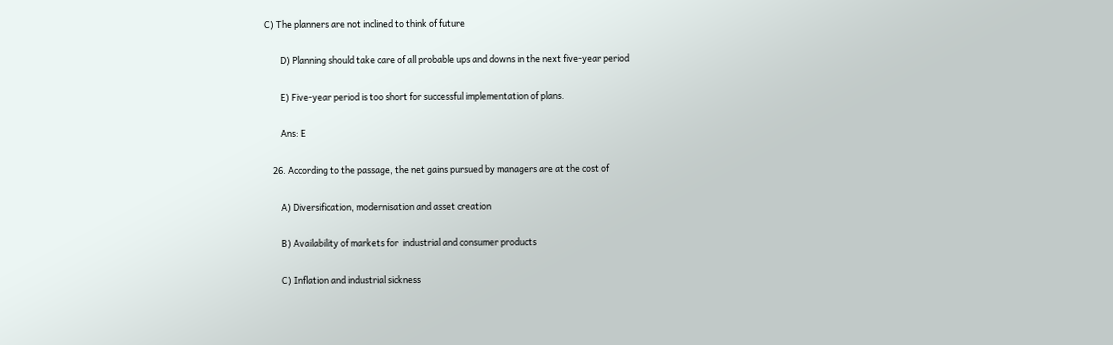C) The planners are not inclined to think of future

        D) Planning should take care of all probable ups and downs in the next five-year period

        E) Five-year period is too short for successful implementation of plans.

        Ans: E

    26. According to the passage, the net gains pursued by managers are at the cost of

        A) Diversification, modernisation and asset creation

        B) Availability of markets for  industrial and consumer products

        C) Inflation and industrial sickness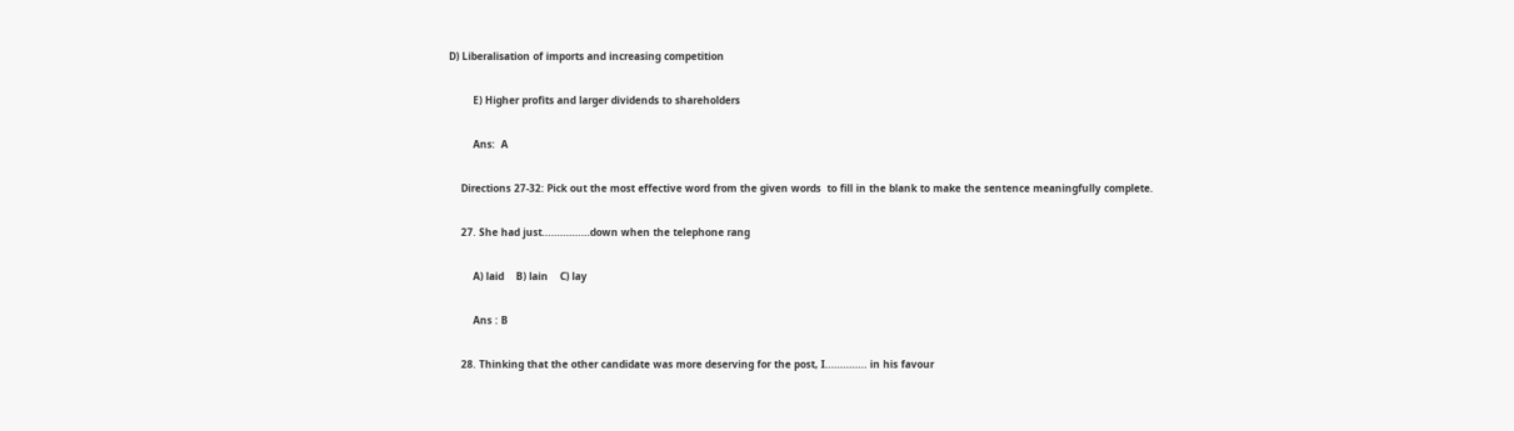D) Liberalisation of imports and increasing competition

        E) Higher profits and larger dividends to shareholders

        Ans:  A

    Directions 27-32: Pick out the most effective word from the given words  to fill in the blank to make the sentence meaningfully complete.

    27. She had just................down when the telephone rang

        A) laid    B) lain    C) lay

        Ans : B

    28. Thinking that the other candidate was more deserving for the post, I.............. in his favour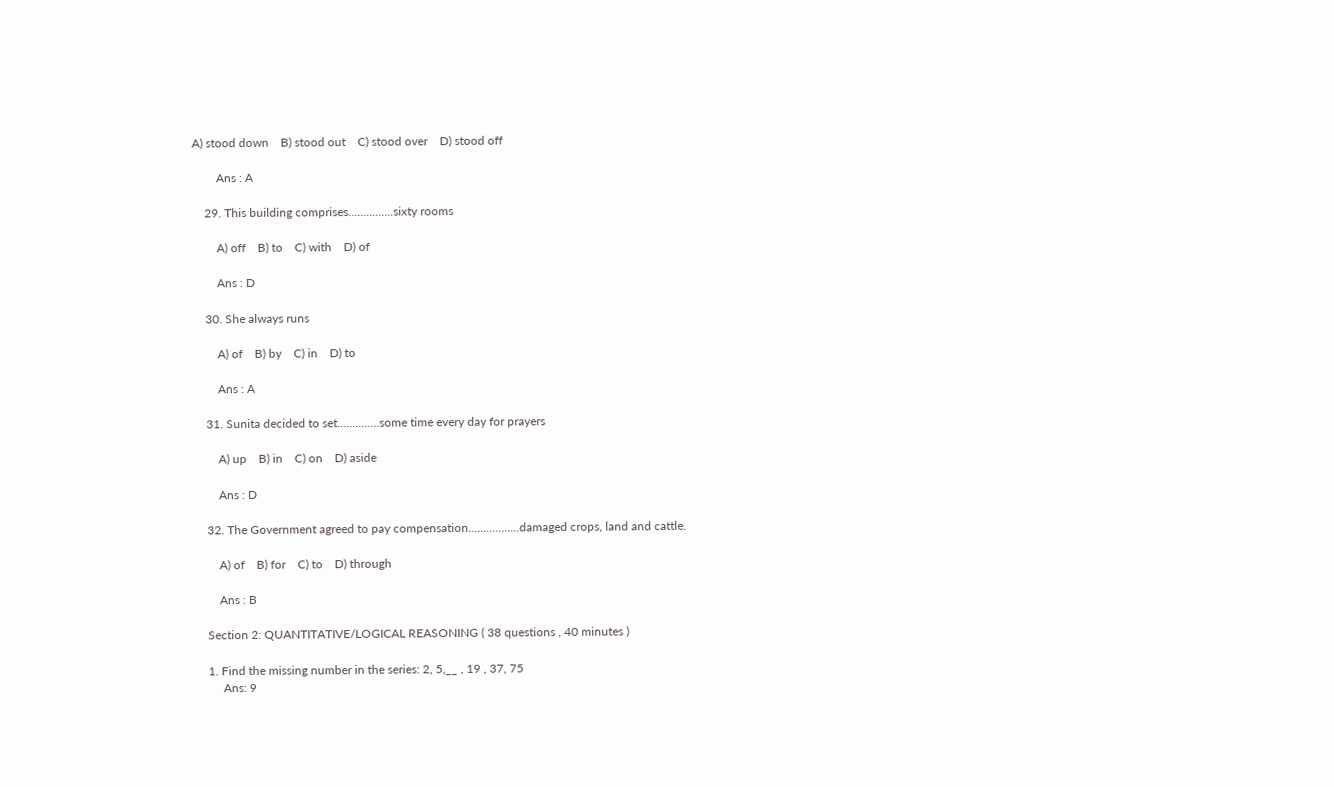A) stood down    B) stood out    C) stood over    D) stood off

        Ans : A

    29. This building comprises...............sixty rooms

        A) off    B) to    C) with    D) of

        Ans : D

    30. She always runs

        A) of    B) by    C) in    D) to

        Ans : A

    31. Sunita decided to set..............some time every day for prayers

        A) up    B) in    C) on    D) aside

        Ans : D

    32. The Government agreed to pay compensation.................damaged crops, land and cattle.

        A) of    B) for    C) to    D) through

        Ans : B

    Section 2: QUANTITATIVE/LOGICAL REASONING ( 38 questions , 40 minutes )

    1. Find the missing number in the series: 2, 5,__ , 19 , 37, 75
         Ans: 9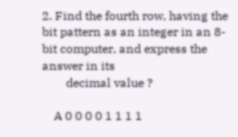2. Find the fourth row, having the bit pattern as an integer in an 8-bit computer, and express the answer in its
        decimal value ?

    A 0 0 0 0 1 1 1 1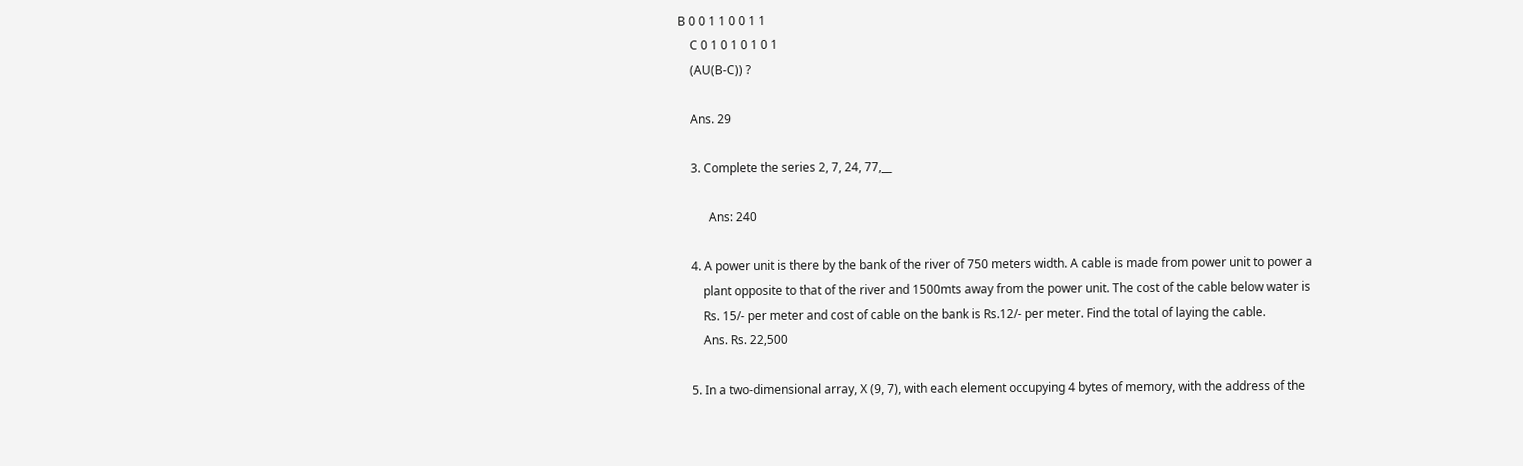B 0 0 1 1 0 0 1 1
    C 0 1 0 1 0 1 0 1
    (AU(B-C)) ?

    Ans. 29

    3. Complete the series 2, 7, 24, 77,__

          Ans: 240

    4. A power unit is there by the bank of the river of 750 meters width. A cable is made from power unit to power a
        plant opposite to that of the river and 1500mts away from the power unit. The cost of the cable below water is
        Rs. 15/- per meter and cost of cable on the bank is Rs.12/- per meter. Find the total of laying the cable.
        Ans. Rs. 22,500

    5. In a two-dimensional array, X (9, 7), with each element occupying 4 bytes of memory, with the address of the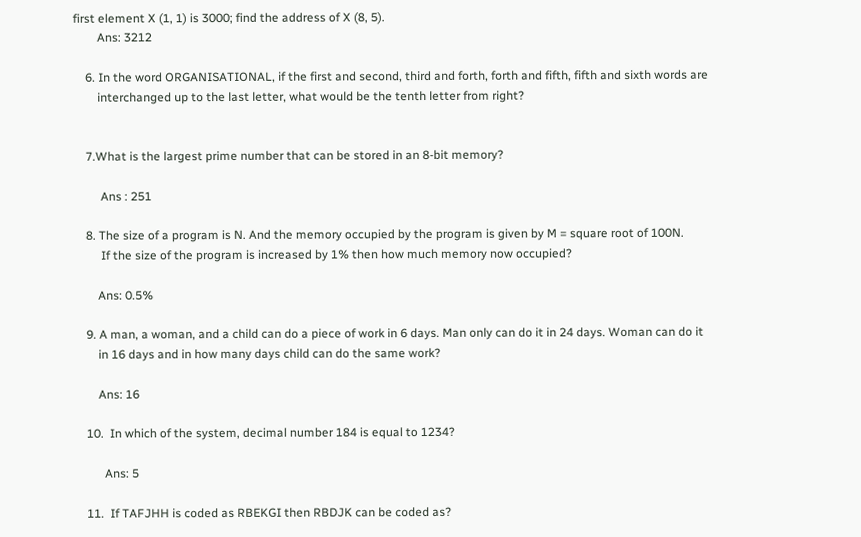first element X (1, 1) is 3000; find the address of X (8, 5).
        Ans: 3212

    6. In the word ORGANISATIONAL, if the first and second, third and forth, forth and fifth, fifth and sixth words are
        interchanged up to the last letter, what would be the tenth letter from right?


    7.What is the largest prime number that can be stored in an 8-bit memory?

         Ans : 251

    8. The size of a program is N. And the memory occupied by the program is given by M = square root of 100N.
         If the size of the program is increased by 1% then how much memory now occupied?

        Ans: 0.5%

    9. A man, a woman, and a child can do a piece of work in 6 days. Man only can do it in 24 days. Woman can do it
        in 16 days and in how many days child can do the same work?

        Ans: 16

    10.  In which of the system, decimal number 184 is equal to 1234?

          Ans: 5

    11.  If TAFJHH is coded as RBEKGI then RBDJK can be coded as?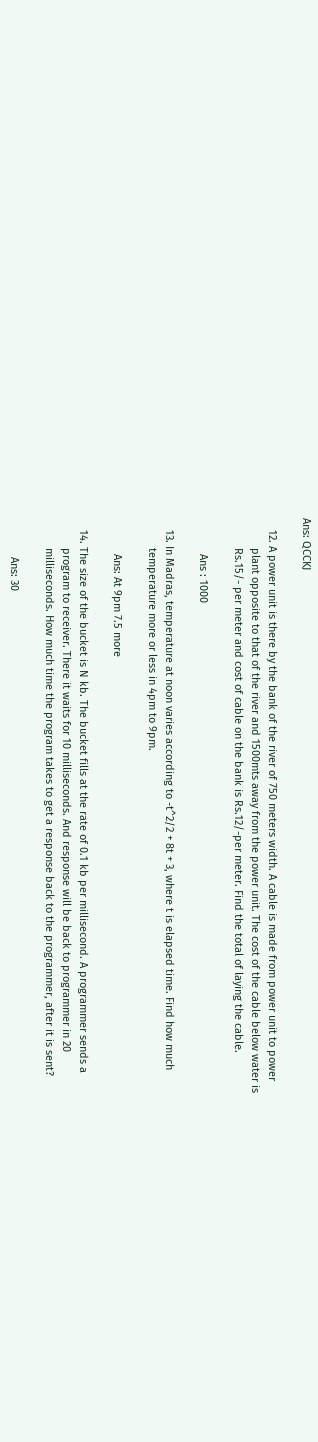Ans: QCCKJ

    12. A power unit is there by the bank of the river of 750 meters width. A cable is made from power unit to power
          plant opposite to that of the river and 1500mts away from the power unit. The cost of the cable below water is
          Rs.15/- per meter and cost of cable on the bank is Rs.12/-per meter. Find the total of laying the cable.

            Ans : 1000

    13. In Madras, temperature at noon varies according to -t^2/2 + 8t + 3, where t is elapsed time. Find how much
          temperature more or less in 4pm to 9pm.

            Ans: At 9pm 7.5 more

    14. The size of the bucket is N kb. The bucket fills at the rate of 0.1 kb per millisecond. A programmer sends a
          program to receiver. There it waits for 10 milliseconds. And response will be back to programmer in 20
          milliseconds. How much time the program takes to get a response back to the programmer, after it is sent?

             Ans: 30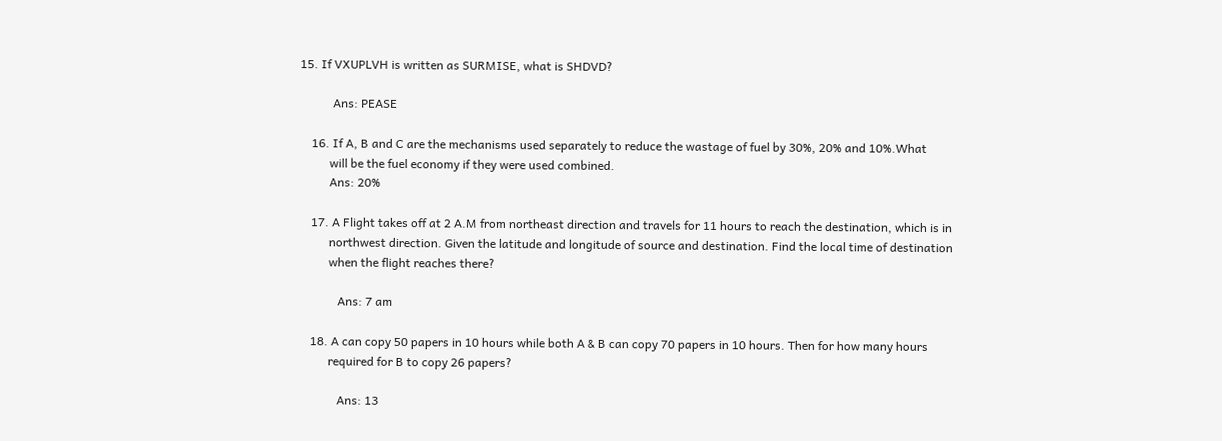15. If VXUPLVH is written as SURMISE, what is SHDVD?

           Ans: PEASE

    16. If A, B and C are the mechanisms used separately to reduce the wastage of fuel by 30%, 20% and 10%.What
          will be the fuel economy if they were used combined.
          Ans: 20%

    17. A Flight takes off at 2 A.M from northeast direction and travels for 11 hours to reach the destination, which is in
          northwest direction. Given the latitude and longitude of source and destination. Find the local time of destination
          when the flight reaches there?

             Ans: 7 am

    18. A can copy 50 papers in 10 hours while both A & B can copy 70 papers in 10 hours. Then for how many hours
          required for B to copy 26 papers?

             Ans: 13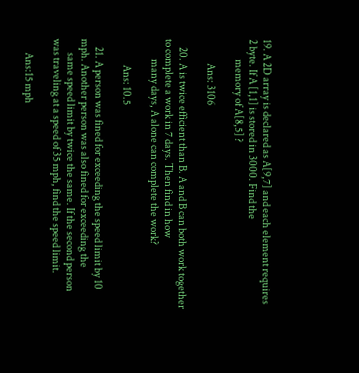19. A 2D array is declared as A[9,7] and each element requires 2 byte. If A [1,1] is stored in 3000. Find the
          memory of A[8,5] ?

            Ans: 3106

    20. A is twice efficient than B. A and B can both work together to complete a work in 7 days. Then find in how
          many days, A alone can complete the work?

             Ans: 10.5

    21. A person was fined for exceeding the speed limit by 10 mph. Another person was also fined for exceeding the
       same speed limit by twice the same. If the second person was traveling at a speed of 35 mph, find the speed limit.

       Ans:15 mph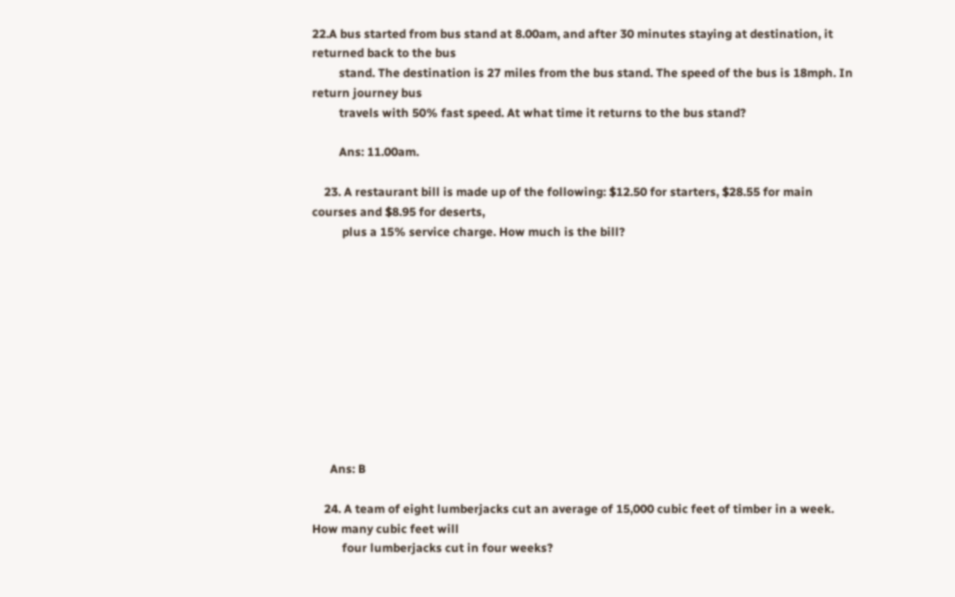22.A bus started from bus stand at 8.00am, and after 30 minutes staying at destination, it returned back to the bus
         stand. The destination is 27 miles from the bus stand. The speed of the bus is 18mph. In  return journey bus
         travels with 50% fast speed. At what time it returns to the bus stand?

         Ans: 11.00am.

    23. A restaurant bill is made up of the following: $12.50 for starters, $28.55 for main courses and $8.95 for deserts,
          plus a 15% service charge. How much is the bill?











      Ans: B

    24. A team of eight lumberjacks cut an average of 15,000 cubic feet of timber in a week. How many cubic feet will
          four lumberjacks cut in four weeks?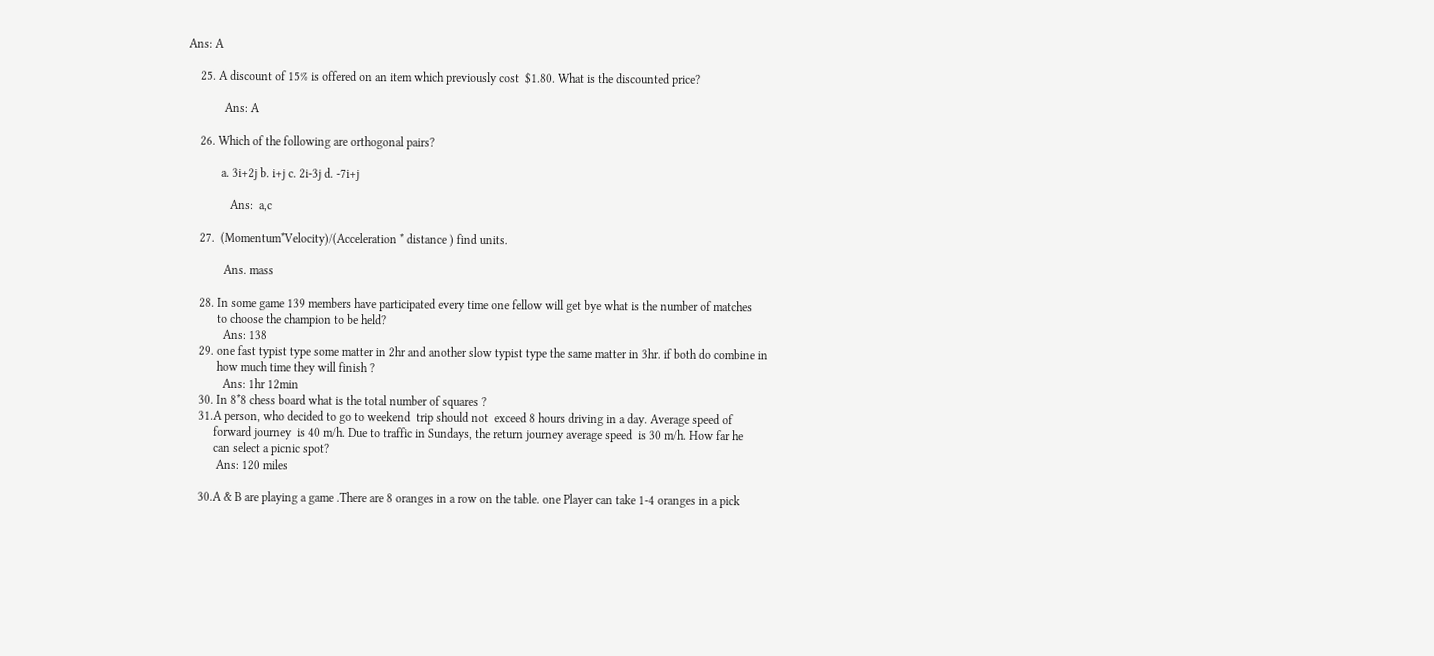Ans: A

    25. A discount of 15% is offered on an item which previously cost  $1.80. What is the discounted price?

            Ans: A

    26. Which of the following are orthogonal pairs?

           a. 3i+2j b. i+j c. 2i-3j d. -7i+j

              Ans:  a,c

    27.  (Momentum*Velocity)/(Acceleration * distance ) find units.

            Ans. mass

    28. In some game 139 members have participated every time one fellow will get bye what is the number of matches
          to choose the champion to be held?
            Ans: 138
    29. one fast typist type some matter in 2hr and another slow typist type the same matter in 3hr. if both do combine in
          how much time they will finish ?
            Ans: 1hr 12min
    30. In 8*8 chess board what is the total number of squares ?
    31.A person, who decided to go to weekend  trip should not  exceed 8 hours driving in a day. Average speed of
         forward journey  is 40 m/h. Due to traffic in Sundays, the return journey average speed  is 30 m/h. How far he
         can select a picnic spot?
          Ans: 120 miles

    30.A & B are playing a game .There are 8 oranges in a row on the table. one Player can take 1-4 oranges in a pick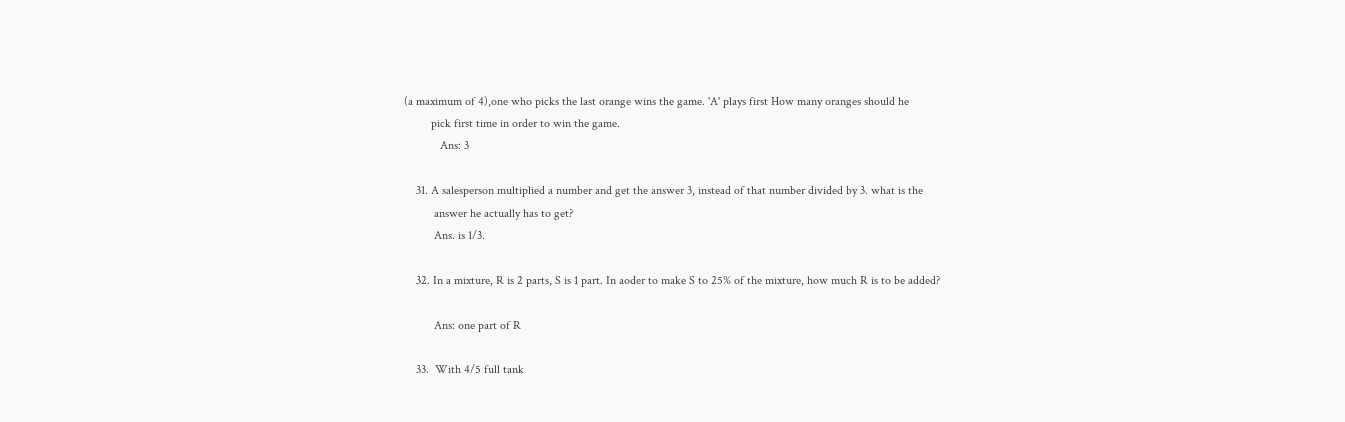(a maximum of 4),one who picks the last orange wins the game. 'A' plays first How many oranges should he
         pick first time in order to win the game.
            Ans: 3

    31. A salesperson multiplied a number and get the answer 3, instead of that number divided by 3. what is the
          answer he actually has to get?
          Ans. is 1/3.

    32. In a mixture, R is 2 parts, S is 1 part. In aoder to make S to 25% of the mixture, how much R is to be added?

          Ans: one part of R

    33.  With 4/5 full tank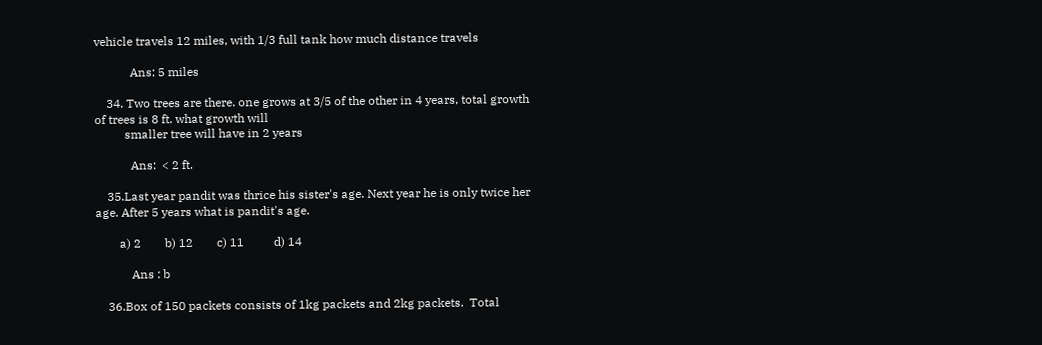vehicle travels 12 miles, with 1/3 full tank how much distance travels

            Ans: 5 miles

    34. Two trees are there. one grows at 3/5 of the other in 4 years, total growth of trees is 8 ft. what growth will
          smaller tree will have in 2 years

            Ans:  < 2 ft.

    35.Last year pandit was thrice his sister's age. Next year he is only twice her age. After 5 years what is pandit's age.

        a) 2        b) 12        c) 11          d) 14

            Ans : b

    36.Box of 150 packets consists of 1kg packets and 2kg packets.  Total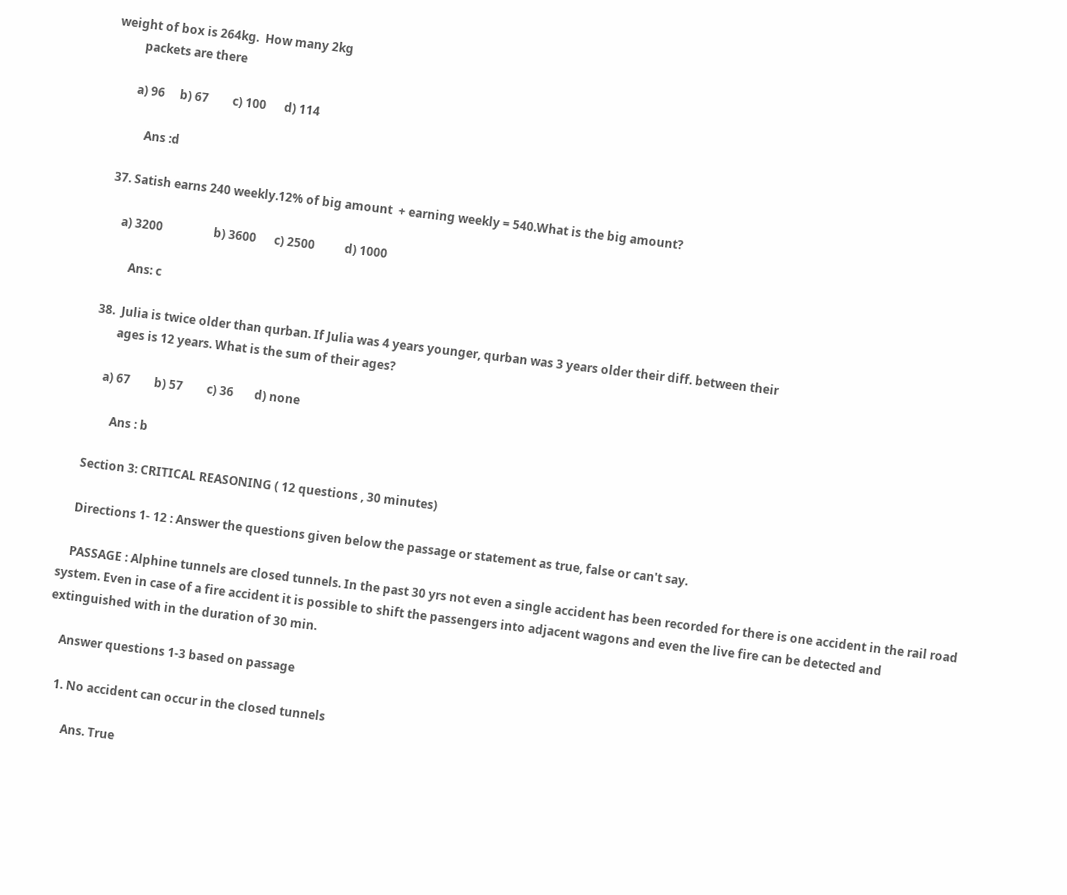weight of box is 264kg.  How many 2kg
         packets are there

        a) 96     b) 67        c) 100      d) 114

            Ans :d

    37. Satish earns 240 weekly.12% of big amount  + earning weekly = 540.What is the big amount?

        a) 3200                 b) 3600      c) 2500          d) 1000

            Ans: c

    38.  Julia is twice older than qurban. If Julia was 4 years younger, qurban was 3 years older their diff. between their
           ages is 12 years. What is the sum of their ages?

        a) 67        b) 57        c) 36       d) none

            Ans : b

    Section 3: CRITICAL REASONING ( 12 questions , 30 minutes)

    Directions 1- 12 : Answer the questions given below the passage or statement as true, false or can't say.

    PASSAGE : Alphine tunnels are closed tunnels. In the past 30 yrs not even a single accident has been recorded for there is one accident in the rail road system. Even in case of a fire accident it is possible to shift the passengers into adjacent wagons and even the live fire can be detected and extinguished with in the duration of 30 min.

    Answer questions 1-3 based on passage

    1. No accident can occur in the closed tunnels

        Ans. True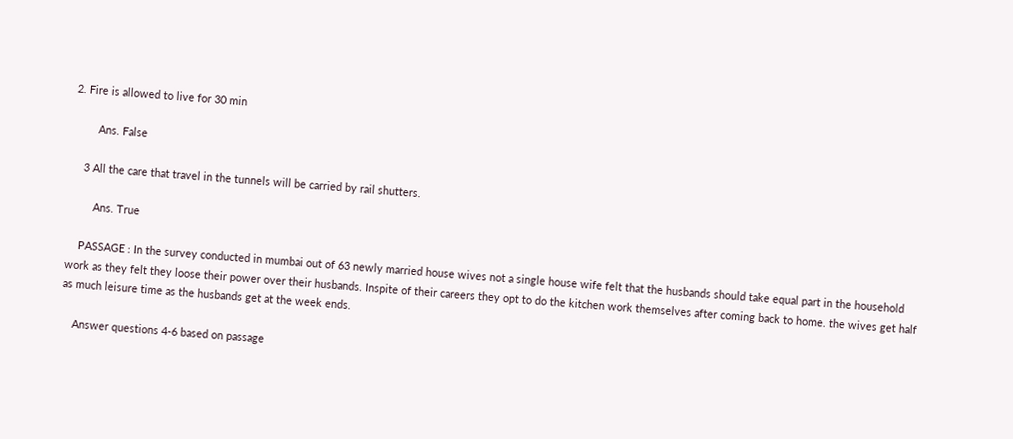2. Fire is allowed to live for 30 min

        Ans. False

    3 All the care that travel in the tunnels will be carried by rail shutters.

        Ans. True

    PASSAGE : In the survey conducted in mumbai out of 63 newly married house wives not a single house wife felt that the husbands should take equal part in the household work as they felt they loose their power over their husbands. Inspite of their careers they opt to do the kitchen work themselves after coming back to home. the wives get half as much leisure time as the husbands get at the week ends.

    Answer questions 4-6 based on passage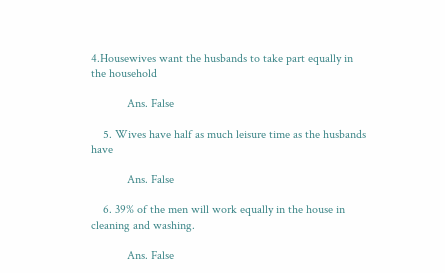4.Housewives want the husbands to take part equally in the household

            Ans. False

    5. Wives have half as much leisure time as the husbands have

            Ans. False

    6. 39% of the men will work equally in the house in cleaning and washing.

            Ans. False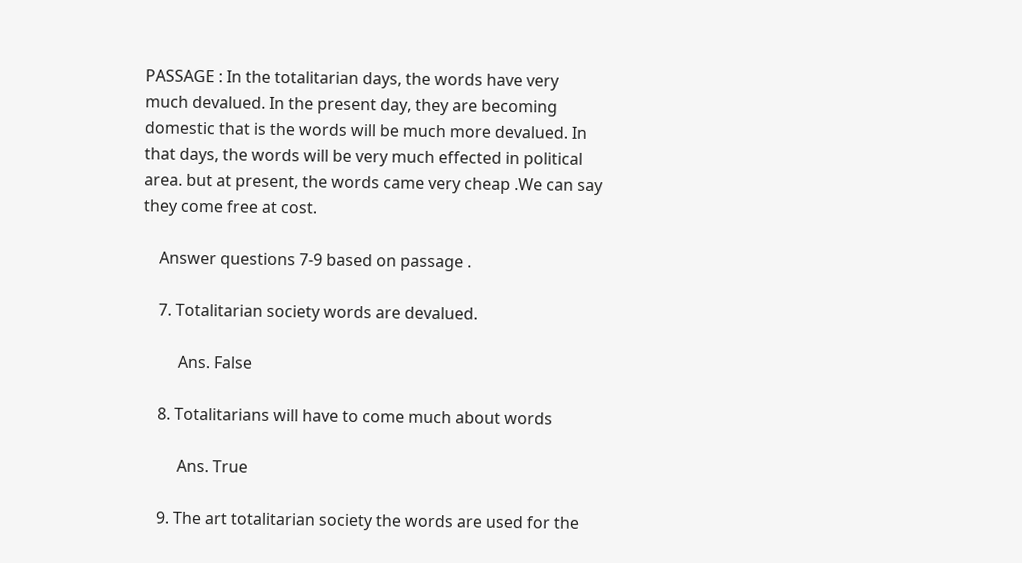PASSAGE : In the totalitarian days, the words have very much devalued. In the present day, they are becoming domestic that is the words will be much more devalued. In that days, the words will be very much effected in political area. but at present, the words came very cheap .We can say they come free at cost.

    Answer questions 7-9 based on passage .

    7. Totalitarian society words are devalued.

         Ans. False

    8. Totalitarians will have to come much about words

         Ans. True

    9. The art totalitarian society the words are used for the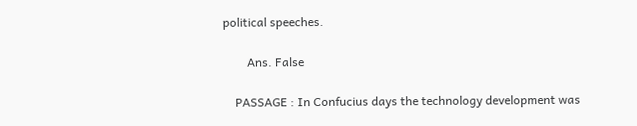political speeches.

        Ans. False

    PASSAGE : In Confucius days the technology development was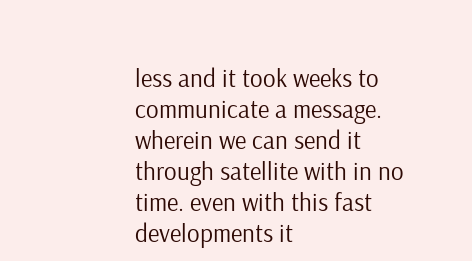less and it took weeks to communicate a message. wherein we can send it through satellite with in no time. even with this fast developments it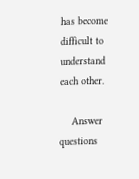has become difficult to understand each other.

    Answer questions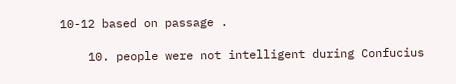10-12 based on passage .

    10. people were not intelligent during Confucius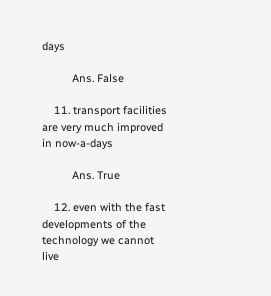days

          Ans. False

    11. transport facilities are very much improved in now-a-days

          Ans. True

    12. even with the fast developments of the technology we cannot live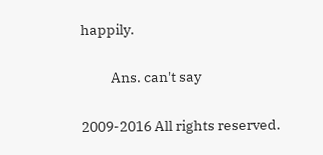happily.

          Ans. can't say

2009-2016 All rights reserved.